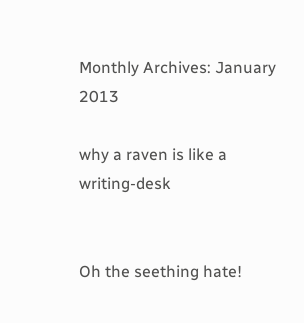Monthly Archives: January 2013

why a raven is like a writing-desk


Oh the seething hate!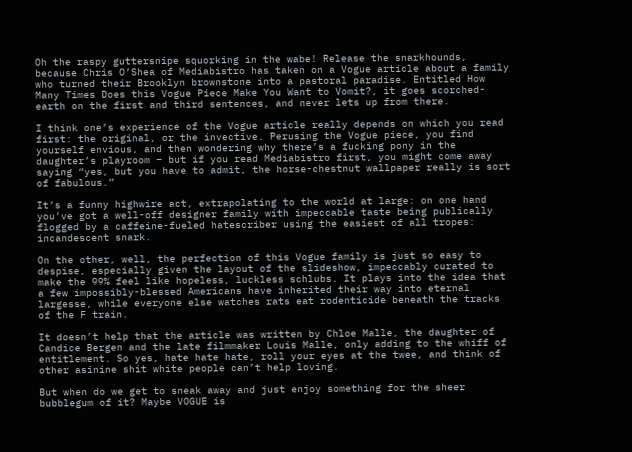Oh the raspy guttersnipe squorking in the wabe! Release the snarkhounds, because Chris O’Shea of Mediabistro has taken on a Vogue article about a family who turned their Brooklyn brownstone into a pastoral paradise. Entitled How Many Times Does this Vogue Piece Make You Want to Vomit?, it goes scorched-earth on the first and third sentences, and never lets up from there.

I think one’s experience of the Vogue article really depends on which you read first: the original, or the invective. Perusing the Vogue piece, you find yourself envious, and then wondering why there’s a fucking pony in the daughter’s playroom – but if you read Mediabistro first, you might come away saying “yes, but you have to admit, the horse-chestnut wallpaper really is sort of fabulous.”

It’s a funny highwire act, extrapolating to the world at large: on one hand you’ve got a well-off designer family with impeccable taste being publically flogged by a caffeine-fueled hatescriber using the easiest of all tropes: incandescent snark.

On the other, well, the perfection of this Vogue family is just so easy to despise, especially given the layout of the slideshow, impeccably curated to make the 99% feel like hopeless, luckless schlubs. It plays into the idea that a few impossibly-blessed Americans have inherited their way into eternal largesse, while everyone else watches rats eat rodenticide beneath the tracks of the F train.

It doesn’t help that the article was written by Chloe Malle, the daughter of Candice Bergen and the late filmmaker Louis Malle, only adding to the whiff of entitlement. So yes, hate hate hate, roll your eyes at the twee, and think of other asinine shit white people can’t help loving.

But when do we get to sneak away and just enjoy something for the sheer bubblegum of it? Maybe VOGUE is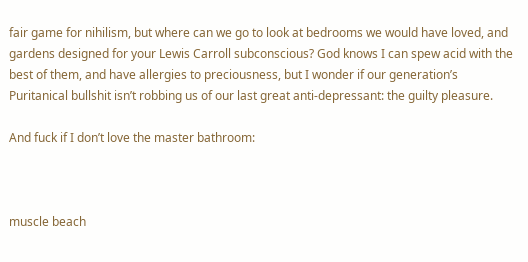fair game for nihilism, but where can we go to look at bedrooms we would have loved, and gardens designed for your Lewis Carroll subconscious? God knows I can spew acid with the best of them, and have allergies to preciousness, but I wonder if our generation’s Puritanical bullshit isn’t robbing us of our last great anti-depressant: the guilty pleasure.

And fuck if I don’t love the master bathroom:



muscle beach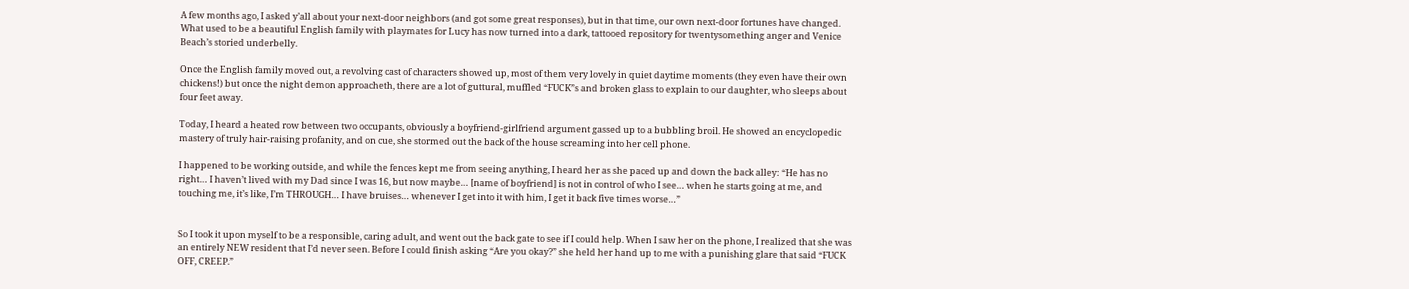A few months ago, I asked y’all about your next-door neighbors (and got some great responses), but in that time, our own next-door fortunes have changed. What used to be a beautiful English family with playmates for Lucy has now turned into a dark, tattooed repository for twentysomething anger and Venice Beach’s storied underbelly.

Once the English family moved out, a revolving cast of characters showed up, most of them very lovely in quiet daytime moments (they even have their own chickens!) but once the night demon approacheth, there are a lot of guttural, muffled “FUCK”s and broken glass to explain to our daughter, who sleeps about four feet away.

Today, I heard a heated row between two occupants, obviously a boyfriend-girlfriend argument gassed up to a bubbling broil. He showed an encyclopedic mastery of truly hair-raising profanity, and on cue, she stormed out the back of the house screaming into her cell phone.

I happened to be working outside, and while the fences kept me from seeing anything, I heard her as she paced up and down the back alley: “He has no right… I haven’t lived with my Dad since I was 16, but now maybe… [name of boyfriend] is not in control of who I see… when he starts going at me, and touching me, it’s like, I’m THROUGH… I have bruises… whenever I get into it with him, I get it back five times worse…”


So I took it upon myself to be a responsible, caring adult, and went out the back gate to see if I could help. When I saw her on the phone, I realized that she was an entirely NEW resident that I’d never seen. Before I could finish asking “Are you okay?” she held her hand up to me with a punishing glare that said “FUCK OFF, CREEP.”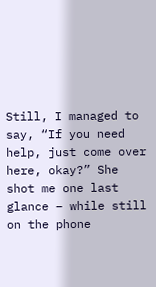Still, I managed to say, “If you need help, just come over here, okay?” She shot me one last glance – while still on the phone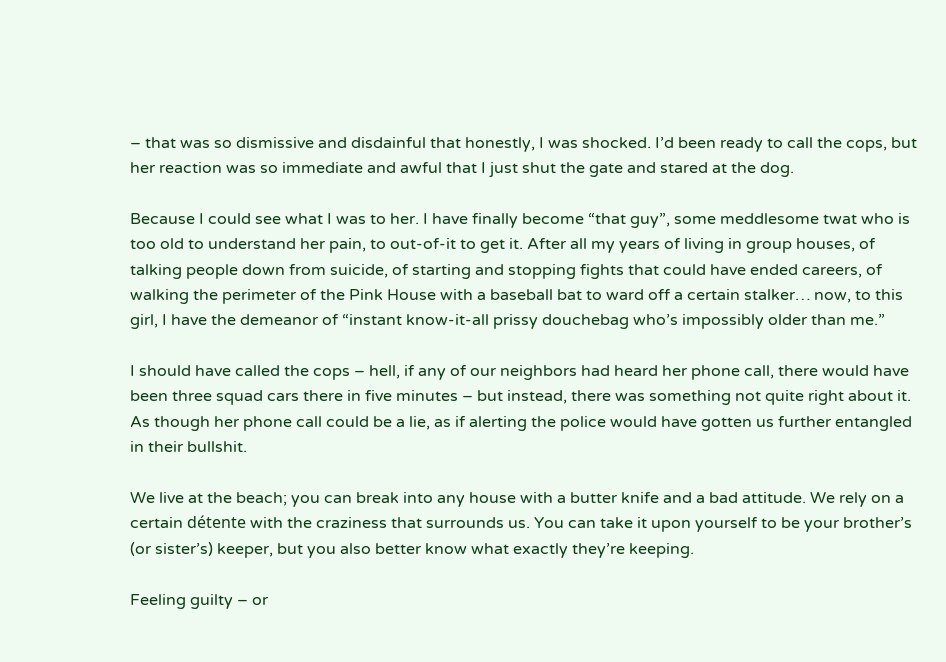– that was so dismissive and disdainful that honestly, I was shocked. I’d been ready to call the cops, but her reaction was so immediate and awful that I just shut the gate and stared at the dog.

Because I could see what I was to her. I have finally become “that guy”, some meddlesome twat who is too old to understand her pain, to out-of-it to get it. After all my years of living in group houses, of talking people down from suicide, of starting and stopping fights that could have ended careers, of walking the perimeter of the Pink House with a baseball bat to ward off a certain stalker… now, to this girl, I have the demeanor of “instant know-it-all prissy douchebag who’s impossibly older than me.”

I should have called the cops – hell, if any of our neighbors had heard her phone call, there would have been three squad cars there in five minutes – but instead, there was something not quite right about it. As though her phone call could be a lie, as if alerting the police would have gotten us further entangled in their bullshit.

We live at the beach; you can break into any house with a butter knife and a bad attitude. We rely on a certain détente with the craziness that surrounds us. You can take it upon yourself to be your brother’s (or sister’s) keeper, but you also better know what exactly they’re keeping.

Feeling guilty – or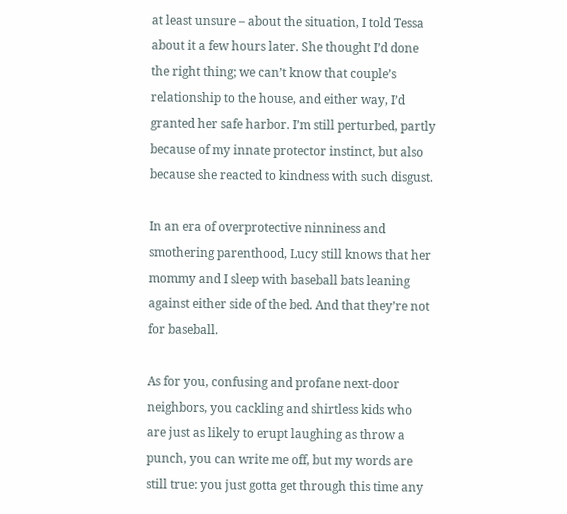at least unsure – about the situation, I told Tessa about it a few hours later. She thought I’d done the right thing; we can’t know that couple’s relationship to the house, and either way, I’d granted her safe harbor. I’m still perturbed, partly because of my innate protector instinct, but also because she reacted to kindness with such disgust.

In an era of overprotective ninniness and smothering parenthood, Lucy still knows that her mommy and I sleep with baseball bats leaning against either side of the bed. And that they’re not for baseball.

As for you, confusing and profane next-door neighbors, you cackling and shirtless kids who are just as likely to erupt laughing as throw a punch, you can write me off, but my words are still true: you just gotta get through this time any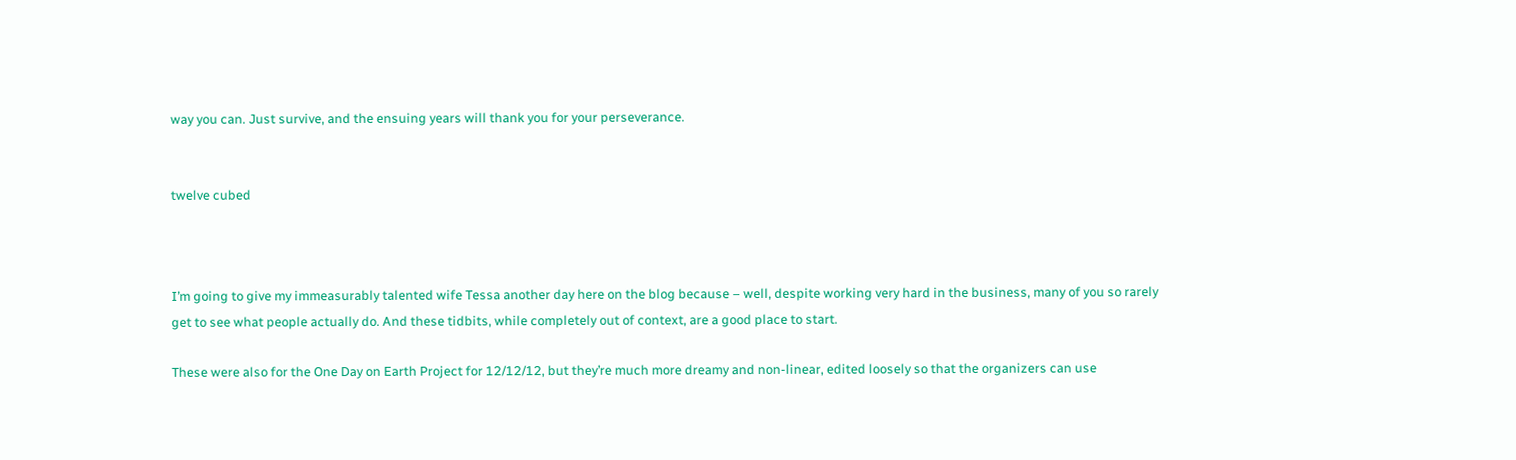way you can. Just survive, and the ensuing years will thank you for your perseverance.


twelve cubed



I’m going to give my immeasurably talented wife Tessa another day here on the blog because – well, despite working very hard in the business, many of you so rarely get to see what people actually do. And these tidbits, while completely out of context, are a good place to start.

These were also for the One Day on Earth Project for 12/12/12, but they’re much more dreamy and non-linear, edited loosely so that the organizers can use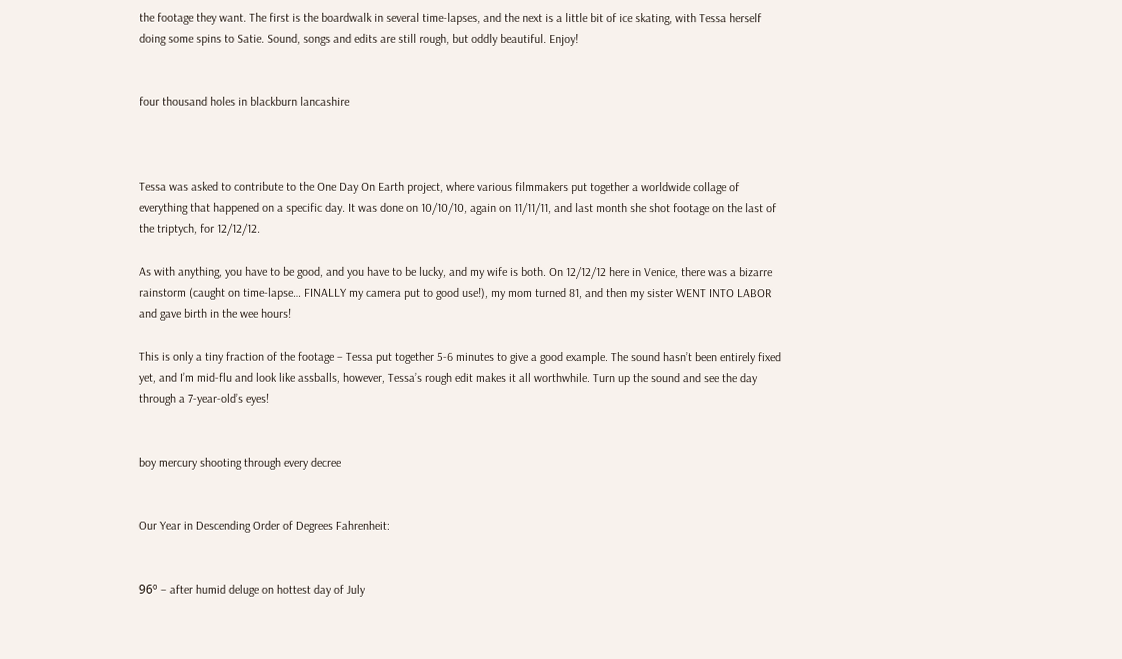the footage they want. The first is the boardwalk in several time-lapses, and the next is a little bit of ice skating, with Tessa herself doing some spins to Satie. Sound, songs and edits are still rough, but oddly beautiful. Enjoy!


four thousand holes in blackburn lancashire



Tessa was asked to contribute to the One Day On Earth project, where various filmmakers put together a worldwide collage of everything that happened on a specific day. It was done on 10/10/10, again on 11/11/11, and last month she shot footage on the last of the triptych, for 12/12/12.

As with anything, you have to be good, and you have to be lucky, and my wife is both. On 12/12/12 here in Venice, there was a bizarre rainstorm (caught on time-lapse… FINALLY my camera put to good use!), my mom turned 81, and then my sister WENT INTO LABOR and gave birth in the wee hours!

This is only a tiny fraction of the footage – Tessa put together 5-6 minutes to give a good example. The sound hasn’t been entirely fixed yet, and I’m mid-flu and look like assballs, however, Tessa’s rough edit makes it all worthwhile. Turn up the sound and see the day through a 7-year-old’s eyes!


boy mercury shooting through every decree


Our Year in Descending Order of Degrees Fahrenheit:


96º – after humid deluge on hottest day of July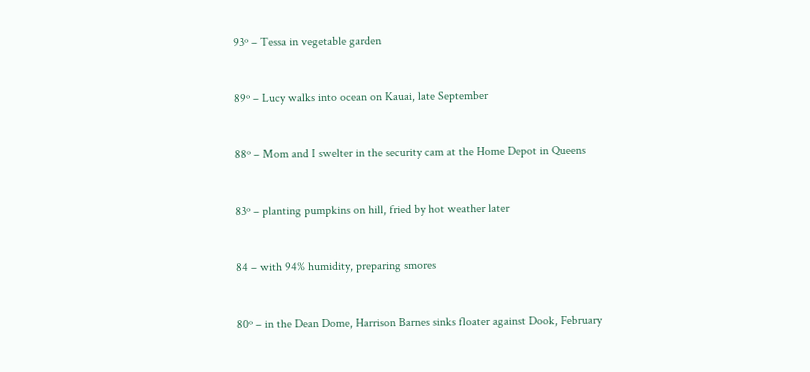93º – Tessa in vegetable garden


89º – Lucy walks into ocean on Kauai, late September


88º – Mom and I swelter in the security cam at the Home Depot in Queens


83º – planting pumpkins on hill, fried by hot weather later


84 – with 94% humidity, preparing smores


80º – in the Dean Dome, Harrison Barnes sinks floater against Dook, February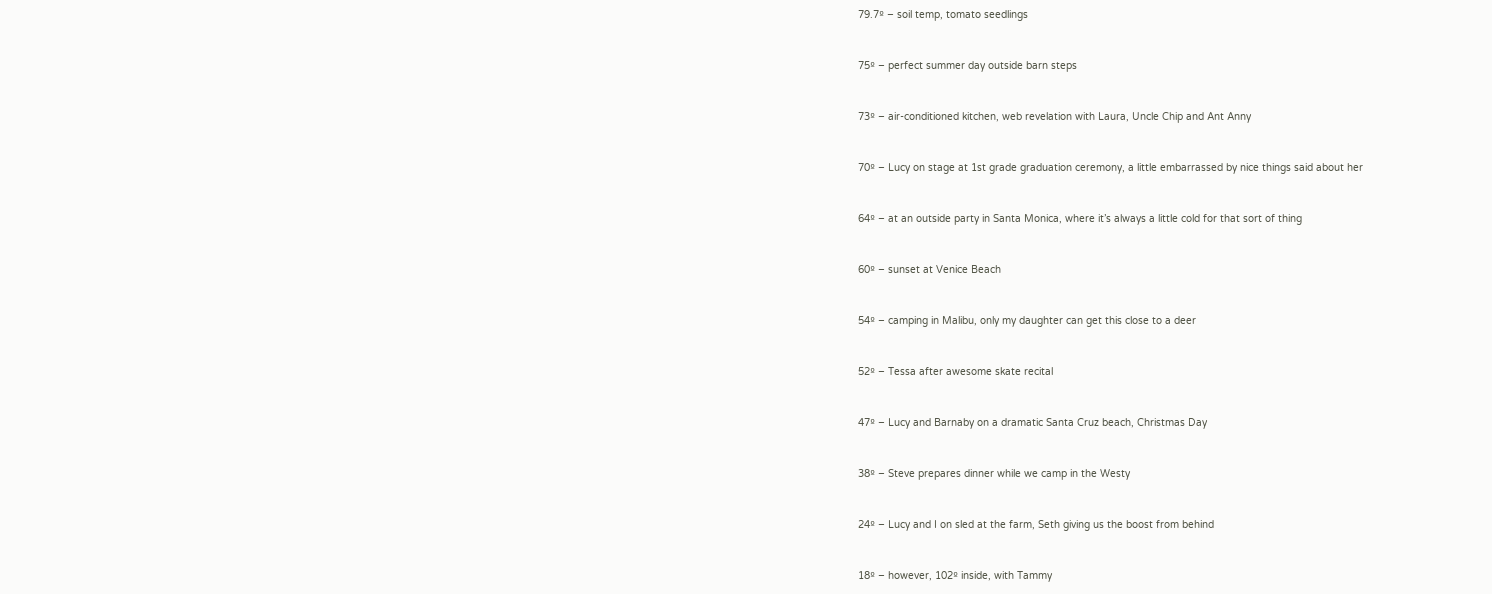79.7º – soil temp, tomato seedlings


75º – perfect summer day outside barn steps


73º – air-conditioned kitchen, web revelation with Laura, Uncle Chip and Ant Anny


70º – Lucy on stage at 1st grade graduation ceremony, a little embarrassed by nice things said about her


64º – at an outside party in Santa Monica, where it’s always a little cold for that sort of thing


60º – sunset at Venice Beach


54º – camping in Malibu, only my daughter can get this close to a deer


52º – Tessa after awesome skate recital


47º – Lucy and Barnaby on a dramatic Santa Cruz beach, Christmas Day


38º – Steve prepares dinner while we camp in the Westy


24º – Lucy and I on sled at the farm, Seth giving us the boost from behind


18º – however, 102º inside, with Tammy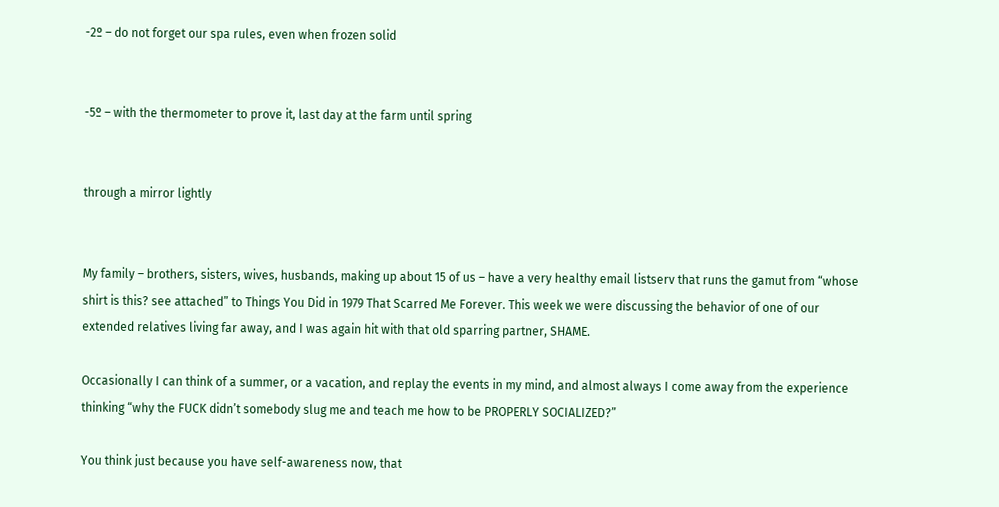-2º – do not forget our spa rules, even when frozen solid


-5º – with the thermometer to prove it, last day at the farm until spring


through a mirror lightly


My family – brothers, sisters, wives, husbands, making up about 15 of us – have a very healthy email listserv that runs the gamut from “whose shirt is this? see attached” to Things You Did in 1979 That Scarred Me Forever. This week we were discussing the behavior of one of our extended relatives living far away, and I was again hit with that old sparring partner, SHAME.

Occasionally I can think of a summer, or a vacation, and replay the events in my mind, and almost always I come away from the experience thinking “why the FUCK didn’t somebody slug me and teach me how to be PROPERLY SOCIALIZED?”

You think just because you have self-awareness now, that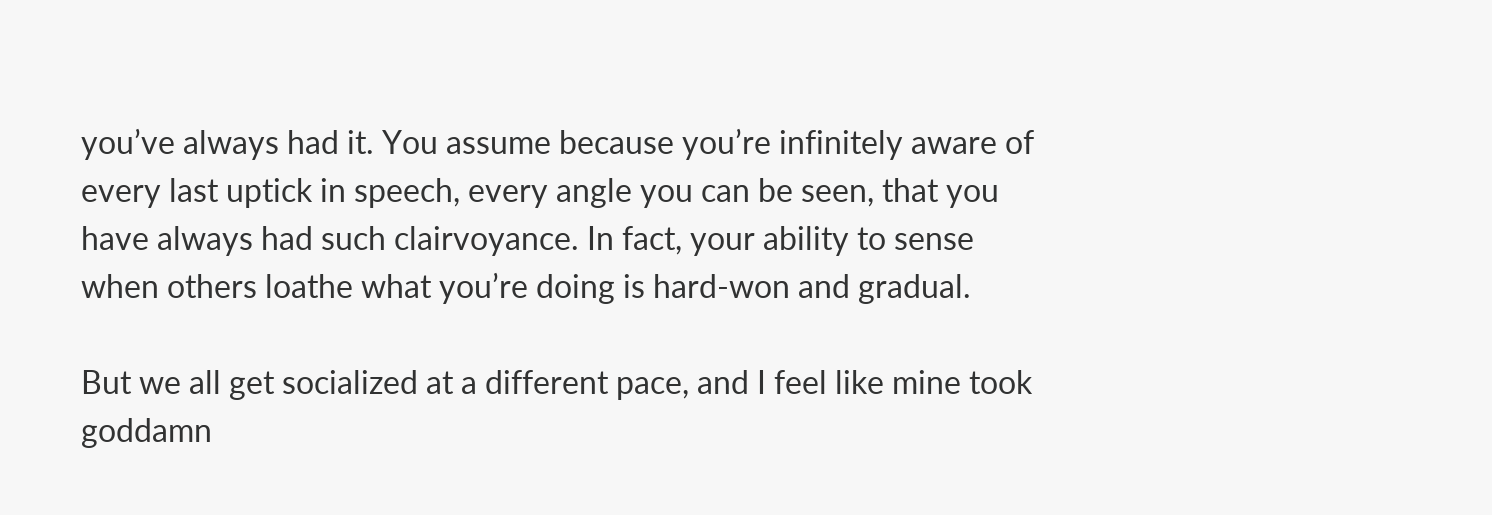you’ve always had it. You assume because you’re infinitely aware of every last uptick in speech, every angle you can be seen, that you have always had such clairvoyance. In fact, your ability to sense when others loathe what you’re doing is hard-won and gradual.

But we all get socialized at a different pace, and I feel like mine took goddamn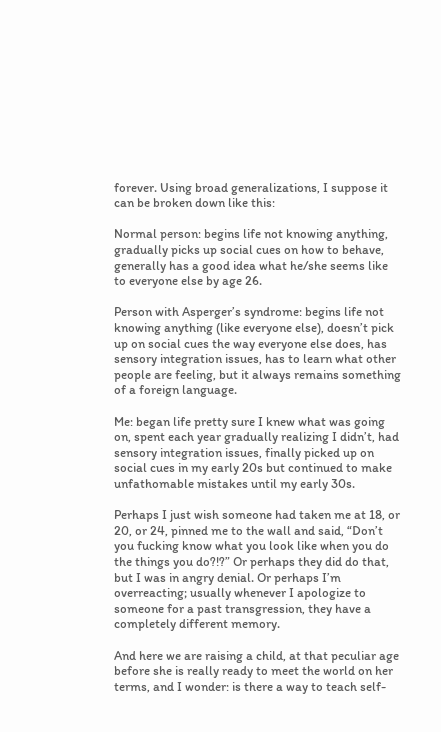forever. Using broad generalizations, I suppose it can be broken down like this:

Normal person: begins life not knowing anything, gradually picks up social cues on how to behave, generally has a good idea what he/she seems like to everyone else by age 26.

Person with Asperger’s syndrome: begins life not knowing anything (like everyone else), doesn’t pick up on social cues the way everyone else does, has sensory integration issues, has to learn what other people are feeling, but it always remains something of a foreign language.

Me: began life pretty sure I knew what was going on, spent each year gradually realizing I didn’t, had sensory integration issues, finally picked up on social cues in my early 20s but continued to make unfathomable mistakes until my early 30s.

Perhaps I just wish someone had taken me at 18, or 20, or 24, pinned me to the wall and said, “Don’t you fucking know what you look like when you do the things you do?!?” Or perhaps they did do that, but I was in angry denial. Or perhaps I’m overreacting; usually whenever I apologize to someone for a past transgression, they have a completely different memory.

And here we are raising a child, at that peculiar age before she is really ready to meet the world on her terms, and I wonder: is there a way to teach self-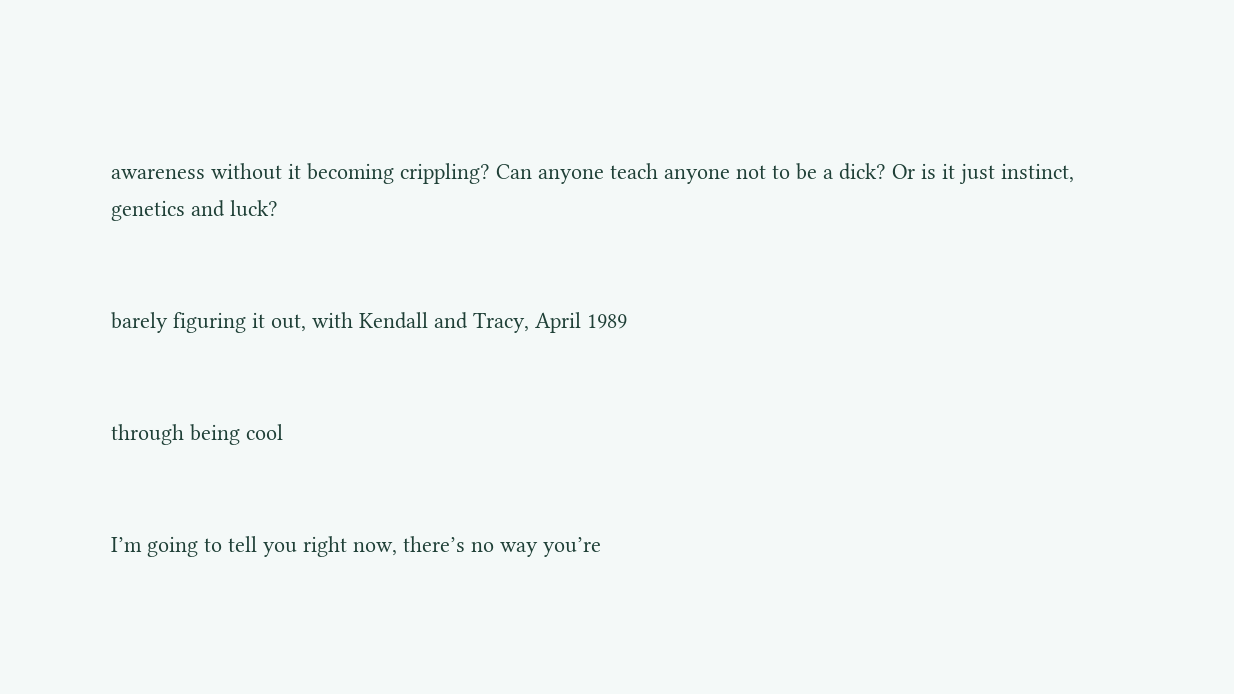awareness without it becoming crippling? Can anyone teach anyone not to be a dick? Or is it just instinct, genetics and luck?


barely figuring it out, with Kendall and Tracy, April 1989


through being cool


I’m going to tell you right now, there’s no way you’re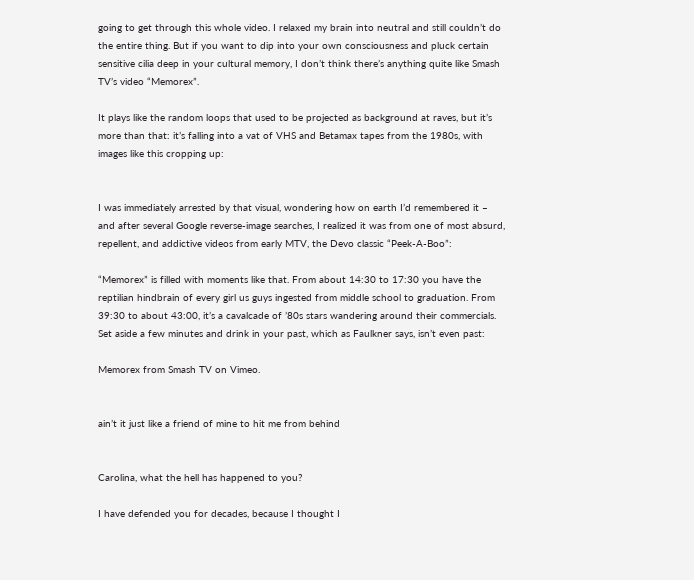going to get through this whole video. I relaxed my brain into neutral and still couldn’t do the entire thing. But if you want to dip into your own consciousness and pluck certain sensitive cilia deep in your cultural memory, I don’t think there’s anything quite like Smash TV’s video “Memorex”.

It plays like the random loops that used to be projected as background at raves, but it’s more than that: it’s falling into a vat of VHS and Betamax tapes from the 1980s, with images like this cropping up:


I was immediately arrested by that visual, wondering how on earth I’d remembered it – and after several Google reverse-image searches, I realized it was from one of most absurd, repellent, and addictive videos from early MTV, the Devo classic “Peek-A-Boo”:

“Memorex” is filled with moments like that. From about 14:30 to 17:30 you have the reptilian hindbrain of every girl us guys ingested from middle school to graduation. From 39:30 to about 43:00, it’s a cavalcade of ’80s stars wandering around their commercials. Set aside a few minutes and drink in your past, which as Faulkner says, isn’t even past:

Memorex from Smash TV on Vimeo.


ain’t it just like a friend of mine to hit me from behind


Carolina, what the hell has happened to you?

I have defended you for decades, because I thought I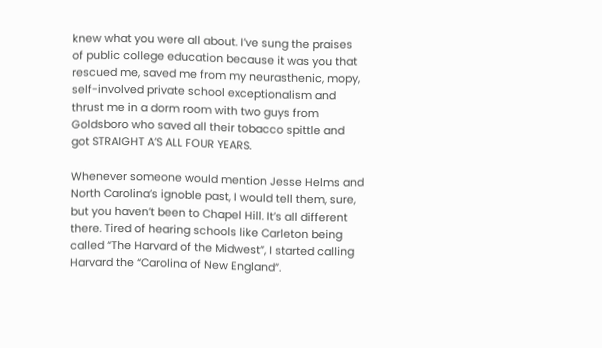knew what you were all about. I’ve sung the praises of public college education because it was you that rescued me, saved me from my neurasthenic, mopy, self-involved private school exceptionalism and thrust me in a dorm room with two guys from Goldsboro who saved all their tobacco spittle and got STRAIGHT A’S ALL FOUR YEARS.

Whenever someone would mention Jesse Helms and North Carolina’s ignoble past, I would tell them, sure, but you haven’t been to Chapel Hill. It’s all different there. Tired of hearing schools like Carleton being called “The Harvard of the Midwest”, I started calling Harvard the “Carolina of New England”.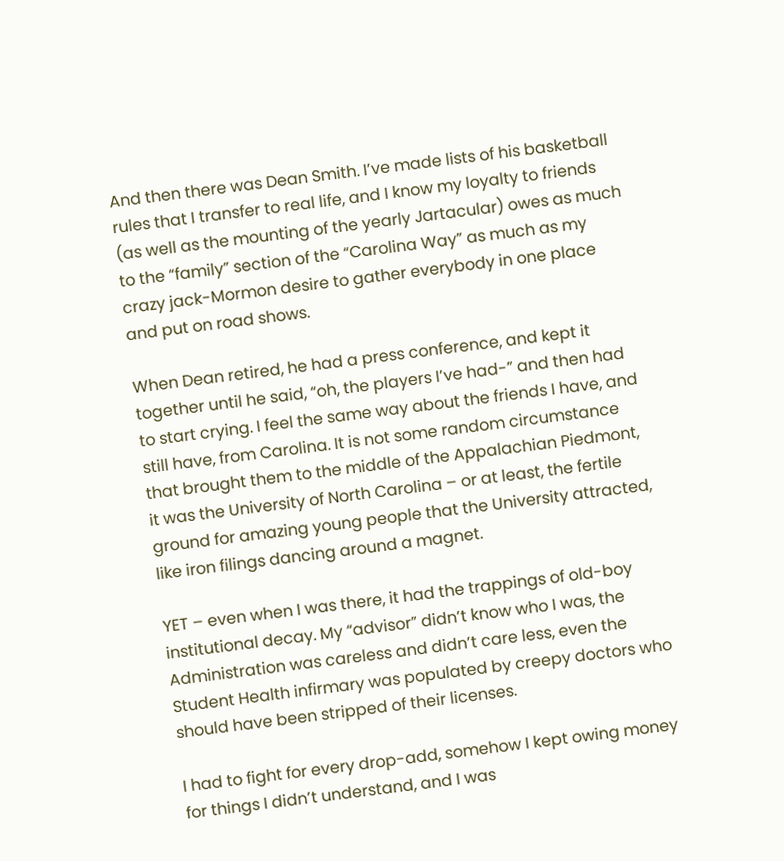And then there was Dean Smith. I’ve made lists of his basketball rules that I transfer to real life, and I know my loyalty to friends (as well as the mounting of the yearly Jartacular) owes as much to the “family” section of the “Carolina Way” as much as my crazy jack-Mormon desire to gather everybody in one place and put on road shows.

When Dean retired, he had a press conference, and kept it together until he said, “oh, the players I’ve had-” and then had to start crying. I feel the same way about the friends I have, and still have, from Carolina. It is not some random circumstance that brought them to the middle of the Appalachian Piedmont, it was the University of North Carolina – or at least, the fertile ground for amazing young people that the University attracted, like iron filings dancing around a magnet.

YET – even when I was there, it had the trappings of old-boy institutional decay. My “advisor” didn’t know who I was, the Administration was careless and didn’t care less, even the Student Health infirmary was populated by creepy doctors who should have been stripped of their licenses.

I had to fight for every drop-add, somehow I kept owing money for things I didn’t understand, and I was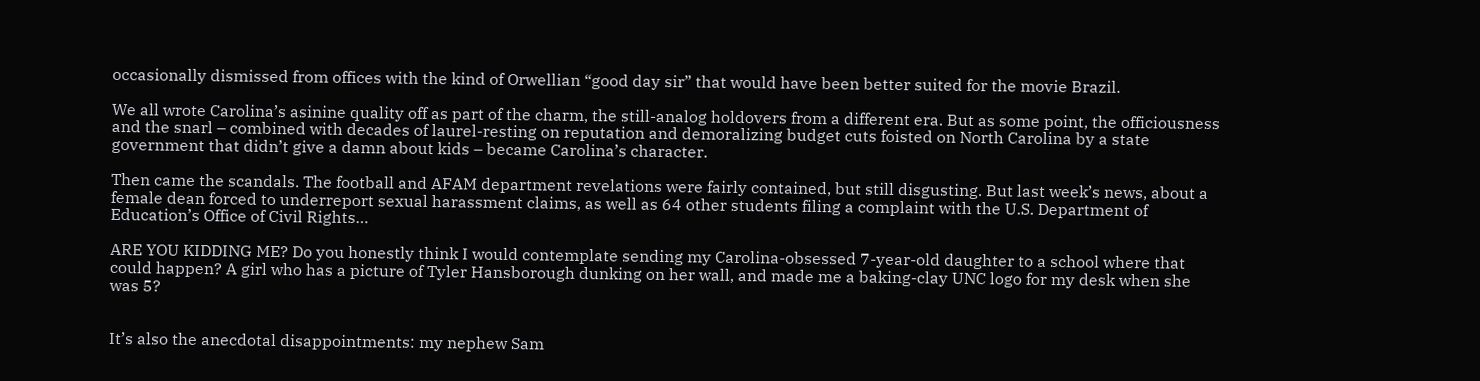occasionally dismissed from offices with the kind of Orwellian “good day sir” that would have been better suited for the movie Brazil.

We all wrote Carolina’s asinine quality off as part of the charm, the still-analog holdovers from a different era. But as some point, the officiousness and the snarl – combined with decades of laurel-resting on reputation and demoralizing budget cuts foisted on North Carolina by a state government that didn’t give a damn about kids – became Carolina’s character.

Then came the scandals. The football and AFAM department revelations were fairly contained, but still disgusting. But last week’s news, about a female dean forced to underreport sexual harassment claims, as well as 64 other students filing a complaint with the U.S. Department of Education’s Office of Civil Rights…

ARE YOU KIDDING ME? Do you honestly think I would contemplate sending my Carolina-obsessed 7-year-old daughter to a school where that could happen? A girl who has a picture of Tyler Hansborough dunking on her wall, and made me a baking-clay UNC logo for my desk when she was 5?


It’s also the anecdotal disappointments: my nephew Sam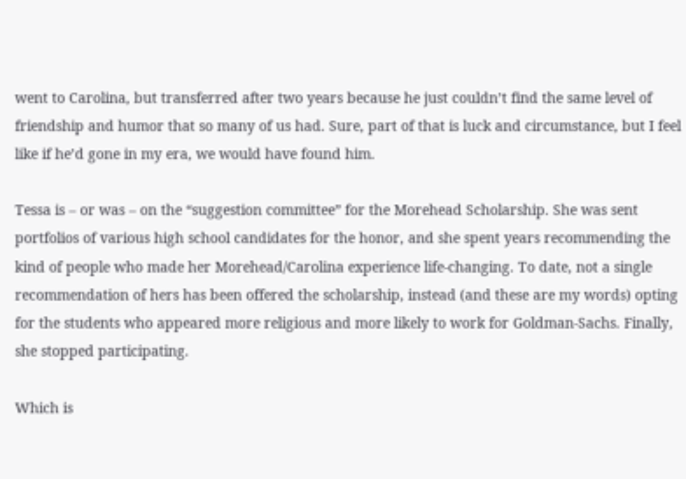went to Carolina, but transferred after two years because he just couldn’t find the same level of friendship and humor that so many of us had. Sure, part of that is luck and circumstance, but I feel like if he’d gone in my era, we would have found him.

Tessa is – or was – on the “suggestion committee” for the Morehead Scholarship. She was sent portfolios of various high school candidates for the honor, and she spent years recommending the kind of people who made her Morehead/Carolina experience life-changing. To date, not a single recommendation of hers has been offered the scholarship, instead (and these are my words) opting for the students who appeared more religious and more likely to work for Goldman-Sachs. Finally, she stopped participating.

Which is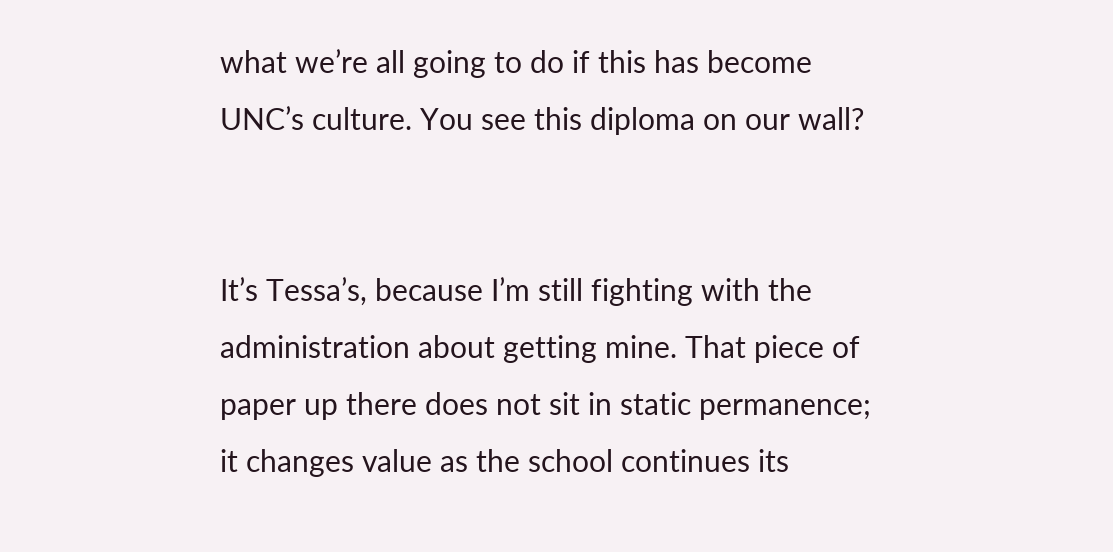what we’re all going to do if this has become UNC’s culture. You see this diploma on our wall?


It’s Tessa’s, because I’m still fighting with the administration about getting mine. That piece of paper up there does not sit in static permanence; it changes value as the school continues its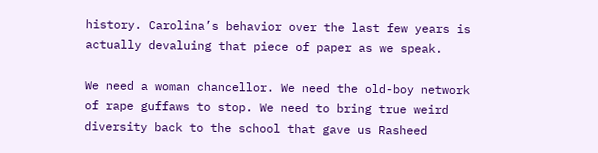history. Carolina’s behavior over the last few years is actually devaluing that piece of paper as we speak.

We need a woman chancellor. We need the old-boy network of rape guffaws to stop. We need to bring true weird diversity back to the school that gave us Rasheed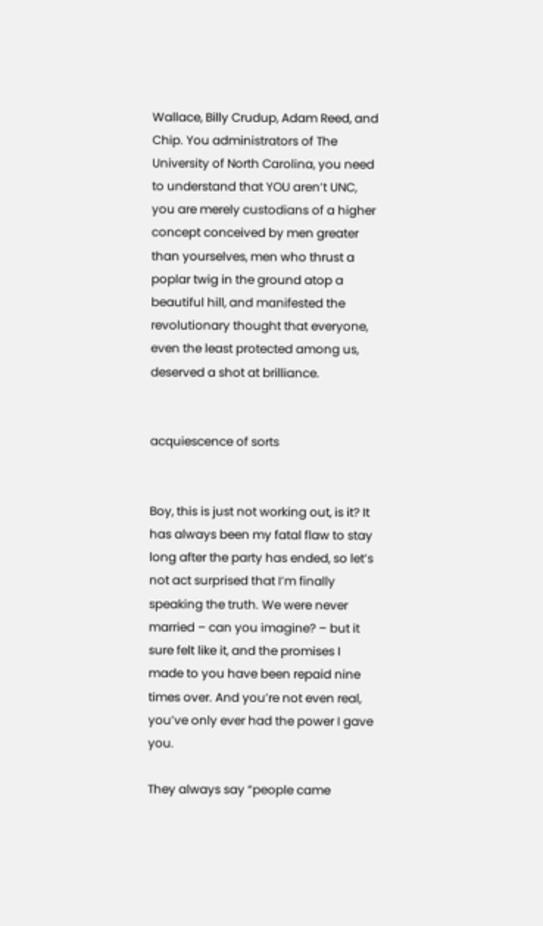Wallace, Billy Crudup, Adam Reed, and Chip. You administrators of The University of North Carolina, you need to understand that YOU aren’t UNC, you are merely custodians of a higher concept conceived by men greater than yourselves, men who thrust a poplar twig in the ground atop a beautiful hill, and manifested the revolutionary thought that everyone, even the least protected among us, deserved a shot at brilliance.


acquiescence of sorts


Boy, this is just not working out, is it? It has always been my fatal flaw to stay long after the party has ended, so let’s not act surprised that I’m finally speaking the truth. We were never married – can you imagine? – but it sure felt like it, and the promises I made to you have been repaid nine times over. And you’re not even real, you’ve only ever had the power I gave you.

They always say “people came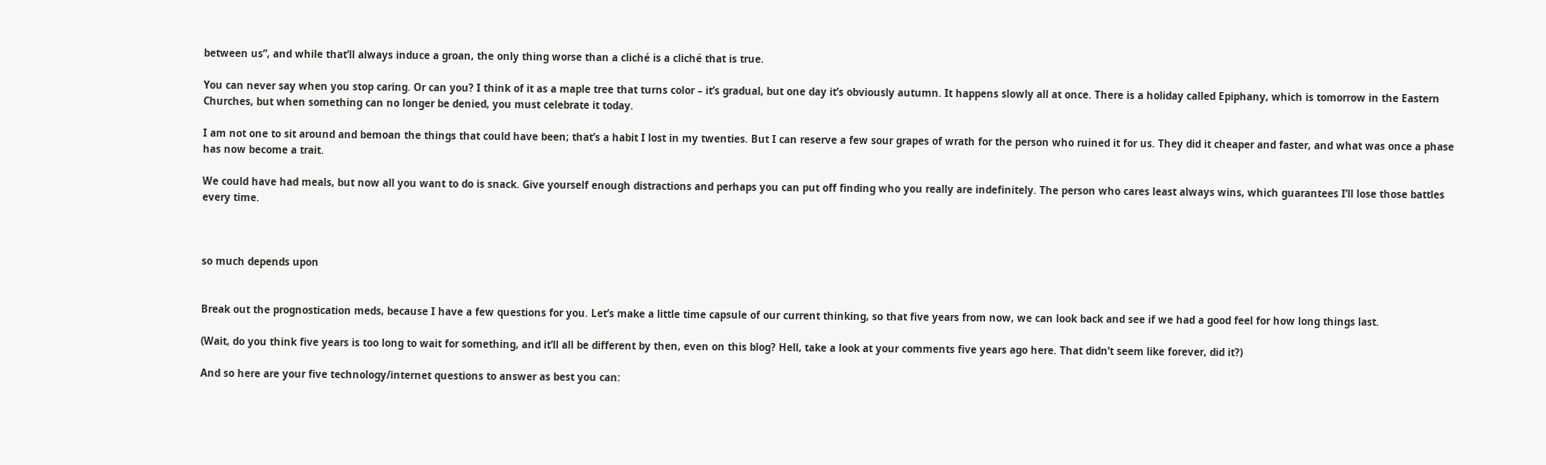between us”, and while that’ll always induce a groan, the only thing worse than a cliché is a cliché that is true.

You can never say when you stop caring. Or can you? I think of it as a maple tree that turns color – it’s gradual, but one day it’s obviously autumn. It happens slowly all at once. There is a holiday called Epiphany, which is tomorrow in the Eastern Churches, but when something can no longer be denied, you must celebrate it today.

I am not one to sit around and bemoan the things that could have been; that’s a habit I lost in my twenties. But I can reserve a few sour grapes of wrath for the person who ruined it for us. They did it cheaper and faster, and what was once a phase has now become a trait.

We could have had meals, but now all you want to do is snack. Give yourself enough distractions and perhaps you can put off finding who you really are indefinitely. The person who cares least always wins, which guarantees I’ll lose those battles every time.



so much depends upon


Break out the prognostication meds, because I have a few questions for you. Let’s make a little time capsule of our current thinking, so that five years from now, we can look back and see if we had a good feel for how long things last.

(Wait, do you think five years is too long to wait for something, and it’ll all be different by then, even on this blog? Hell, take a look at your comments five years ago here. That didn’t seem like forever, did it?)

And so here are your five technology/internet questions to answer as best you can: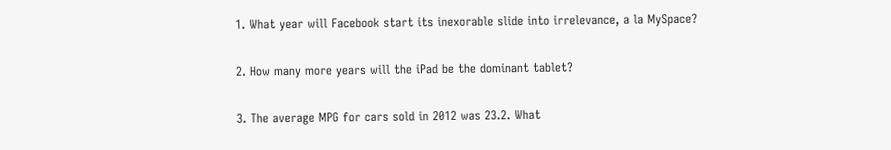1. What year will Facebook start its inexorable slide into irrelevance, a la MySpace?

2. How many more years will the iPad be the dominant tablet?

3. The average MPG for cars sold in 2012 was 23.2. What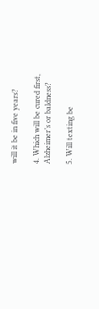will it be in five years?

4. Which will be cured first, Alzheimer’s or baldness?

5. Will texting be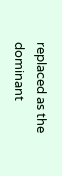replaced as the dominant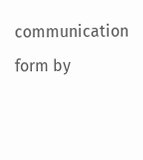communication form by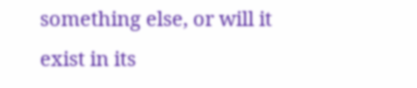something else, or will it exist in its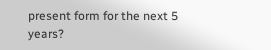present form for the next 5 years?